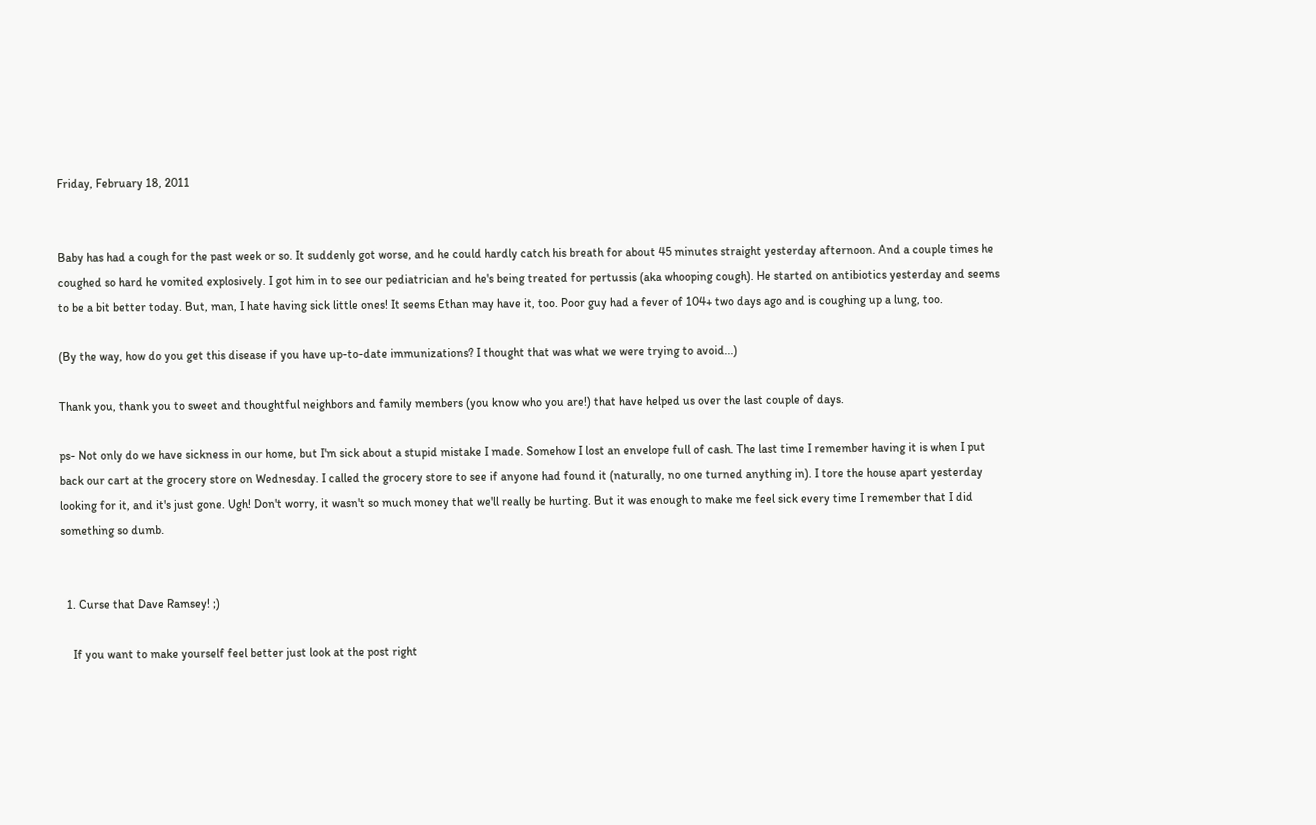Friday, February 18, 2011


Baby has had a cough for the past week or so. It suddenly got worse, and he could hardly catch his breath for about 45 minutes straight yesterday afternoon. And a couple times he coughed so hard he vomited explosively. I got him in to see our pediatrician and he's being treated for pertussis (aka whooping cough). He started on antibiotics yesterday and seems to be a bit better today. But, man, I hate having sick little ones! It seems Ethan may have it, too. Poor guy had a fever of 104+ two days ago and is coughing up a lung, too.

(By the way, how do you get this disease if you have up-to-date immunizations? I thought that was what we were trying to avoid...)

Thank you, thank you to sweet and thoughtful neighbors and family members (you know who you are!) that have helped us over the last couple of days.

ps- Not only do we have sickness in our home, but I'm sick about a stupid mistake I made. Somehow I lost an envelope full of cash. The last time I remember having it is when I put back our cart at the grocery store on Wednesday. I called the grocery store to see if anyone had found it (naturally, no one turned anything in). I tore the house apart yesterday looking for it, and it's just gone. Ugh! Don't worry, it wasn't so much money that we'll really be hurting. But it was enough to make me feel sick every time I remember that I did something so dumb.


  1. Curse that Dave Ramsey! ;)

    If you want to make yourself feel better just look at the post right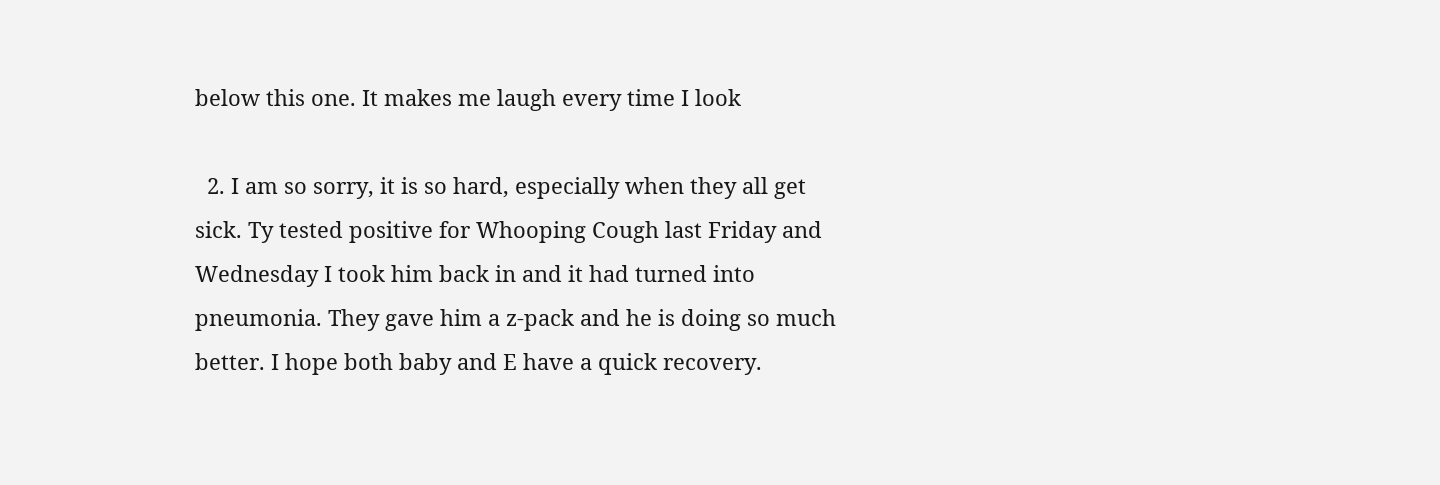below this one. It makes me laugh every time I look

  2. I am so sorry, it is so hard, especially when they all get sick. Ty tested positive for Whooping Cough last Friday and Wednesday I took him back in and it had turned into pneumonia. They gave him a z-pack and he is doing so much better. I hope both baby and E have a quick recovery.